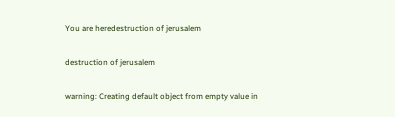You are heredestruction of jerusalem

destruction of jerusalem

warning: Creating default object from empty value in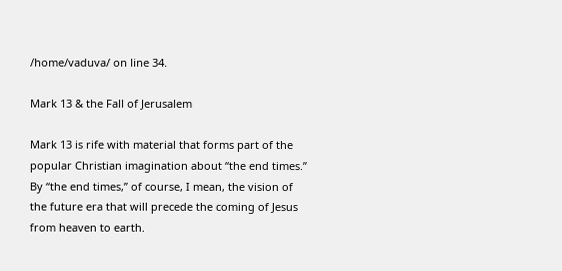/home/vaduva/ on line 34.

Mark 13 & the Fall of Jerusalem

Mark 13 is rife with material that forms part of the popular Christian imagination about “the end times.” By “the end times,” of course, I mean, the vision of the future era that will precede the coming of Jesus from heaven to earth.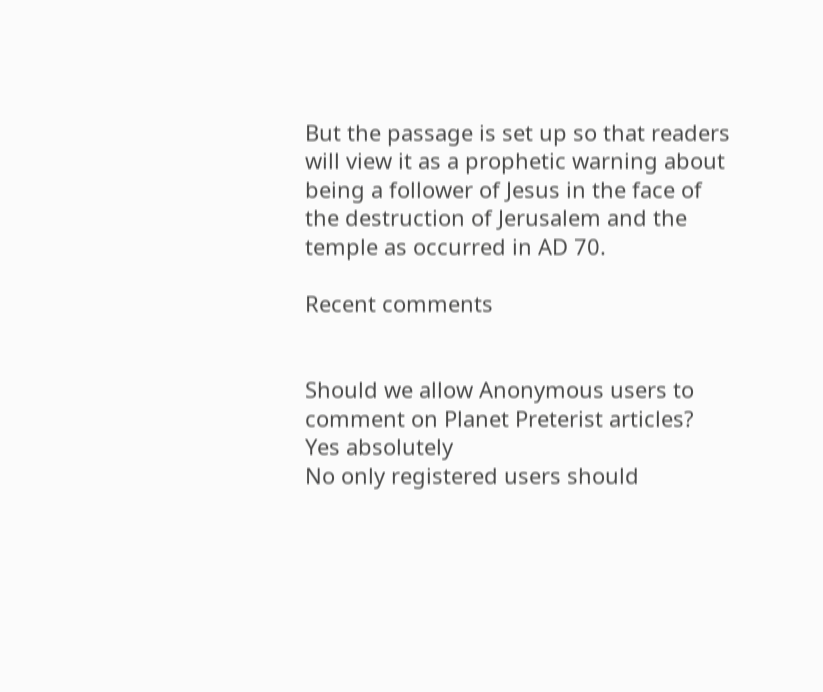But the passage is set up so that readers will view it as a prophetic warning about being a follower of Jesus in the face of the destruction of Jerusalem and the temple as occurred in AD 70.

Recent comments


Should we allow Anonymous users to comment on Planet Preterist articles?
Yes absolutely
No only registered users should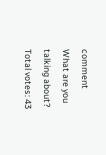comment
What are you talking about?
Total votes: 43